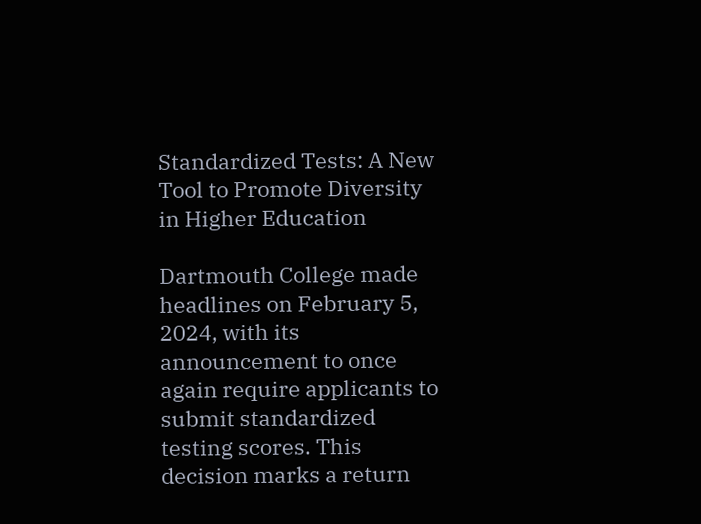Standardized Tests: A New Tool to Promote Diversity in Higher Education

Dartmouth College made headlines on February 5, 2024, with its announcement to once again require applicants to submit standardized testing scores. This decision marks a return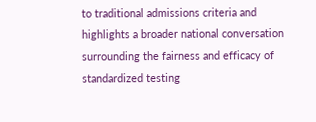to traditional admissions criteria and highlights a broader national conversation surrounding the fairness and efficacy of standardized testing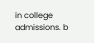in college admissions. b